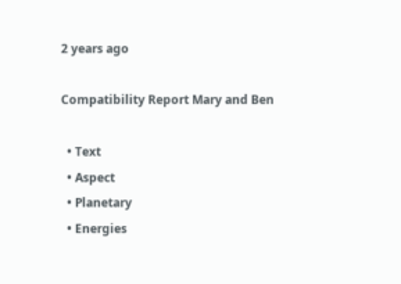2 years ago

Compatibility Report Mary and Ben

  • Text
  • Aspect
  • Planetary
  • Energies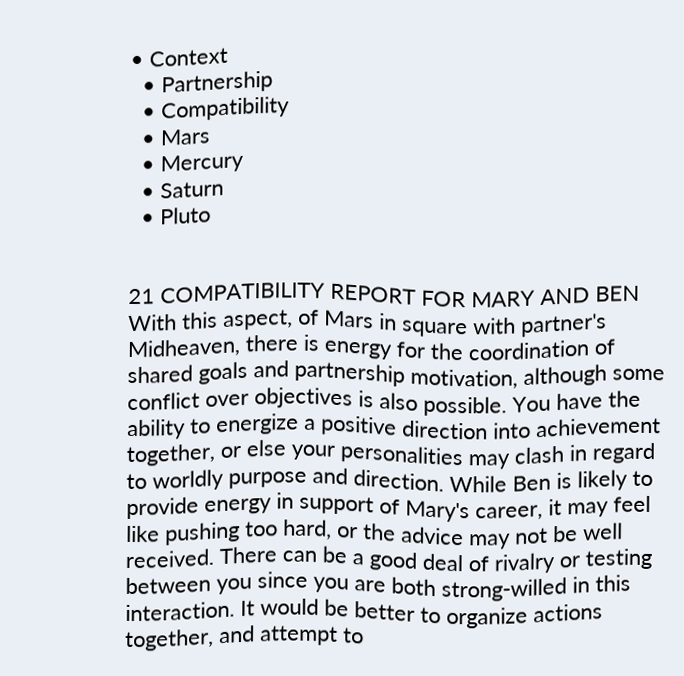• Context
  • Partnership
  • Compatibility
  • Mars
  • Mercury
  • Saturn
  • Pluto


21 COMPATIBILITY REPORT FOR MARY AND BEN With this aspect, of Mars in square with partner's Midheaven, there is energy for the coordination of shared goals and partnership motivation, although some conflict over objectives is also possible. You have the ability to energize a positive direction into achievement together, or else your personalities may clash in regard to worldly purpose and direction. While Ben is likely to provide energy in support of Mary's career, it may feel like pushing too hard, or the advice may not be well received. There can be a good deal of rivalry or testing between you since you are both strong-willed in this interaction. It would be better to organize actions together, and attempt to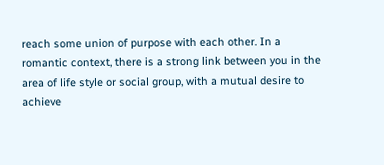reach some union of purpose with each other. In a romantic context, there is a strong link between you in the area of life style or social group, with a mutual desire to achieve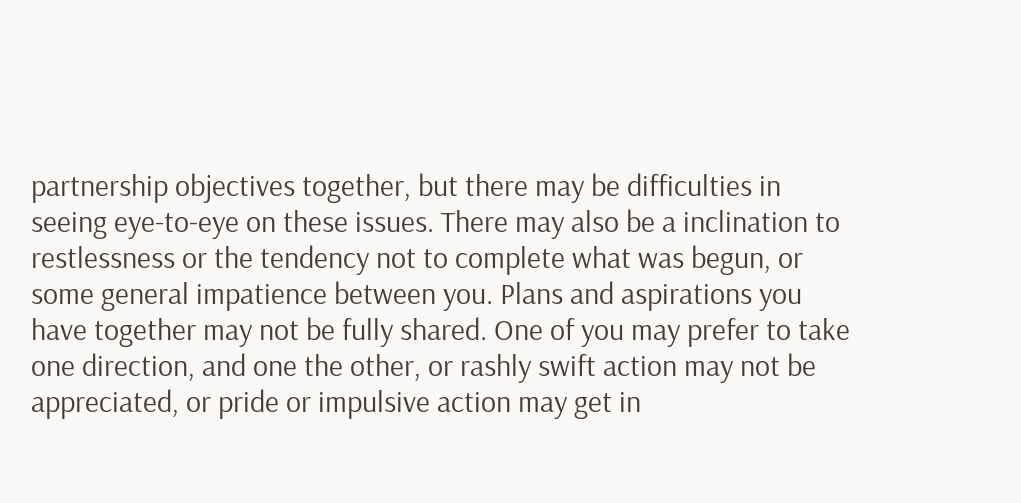partnership objectives together, but there may be difficulties in seeing eye-to-eye on these issues. There may also be a inclination to restlessness or the tendency not to complete what was begun, or some general impatience between you. Plans and aspirations you have together may not be fully shared. One of you may prefer to take one direction, and one the other, or rashly swift action may not be appreciated, or pride or impulsive action may get in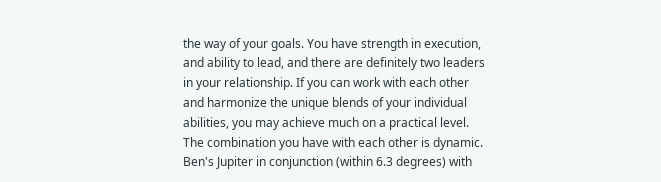the way of your goals. You have strength in execution, and ability to lead, and there are definitely two leaders in your relationship. If you can work with each other and harmonize the unique blends of your individual abilities, you may achieve much on a practical level. The combination you have with each other is dynamic. Ben's Jupiter in conjunction (within 6.3 degrees) with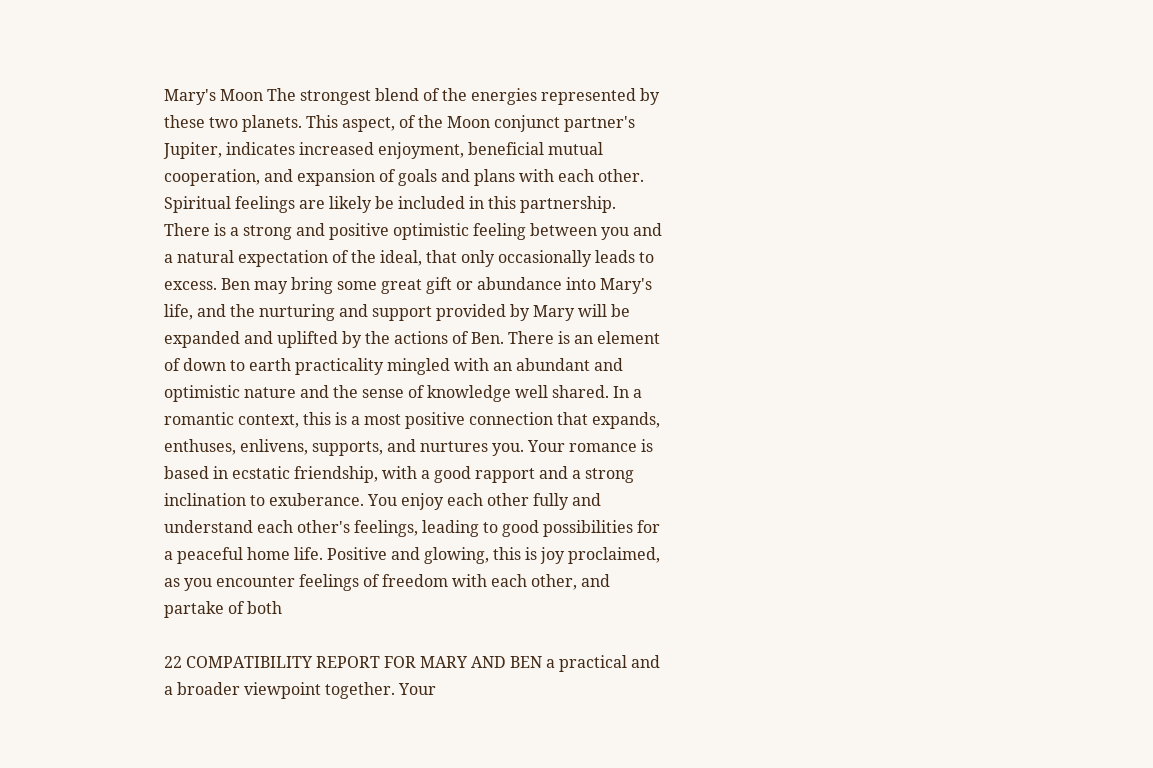Mary's Moon The strongest blend of the energies represented by these two planets. This aspect, of the Moon conjunct partner's Jupiter, indicates increased enjoyment, beneficial mutual cooperation, and expansion of goals and plans with each other. Spiritual feelings are likely be included in this partnership. There is a strong and positive optimistic feeling between you and a natural expectation of the ideal, that only occasionally leads to excess. Ben may bring some great gift or abundance into Mary's life, and the nurturing and support provided by Mary will be expanded and uplifted by the actions of Ben. There is an element of down to earth practicality mingled with an abundant and optimistic nature and the sense of knowledge well shared. In a romantic context, this is a most positive connection that expands, enthuses, enlivens, supports, and nurtures you. Your romance is based in ecstatic friendship, with a good rapport and a strong inclination to exuberance. You enjoy each other fully and understand each other's feelings, leading to good possibilities for a peaceful home life. Positive and glowing, this is joy proclaimed, as you encounter feelings of freedom with each other, and partake of both

22 COMPATIBILITY REPORT FOR MARY AND BEN a practical and a broader viewpoint together. Your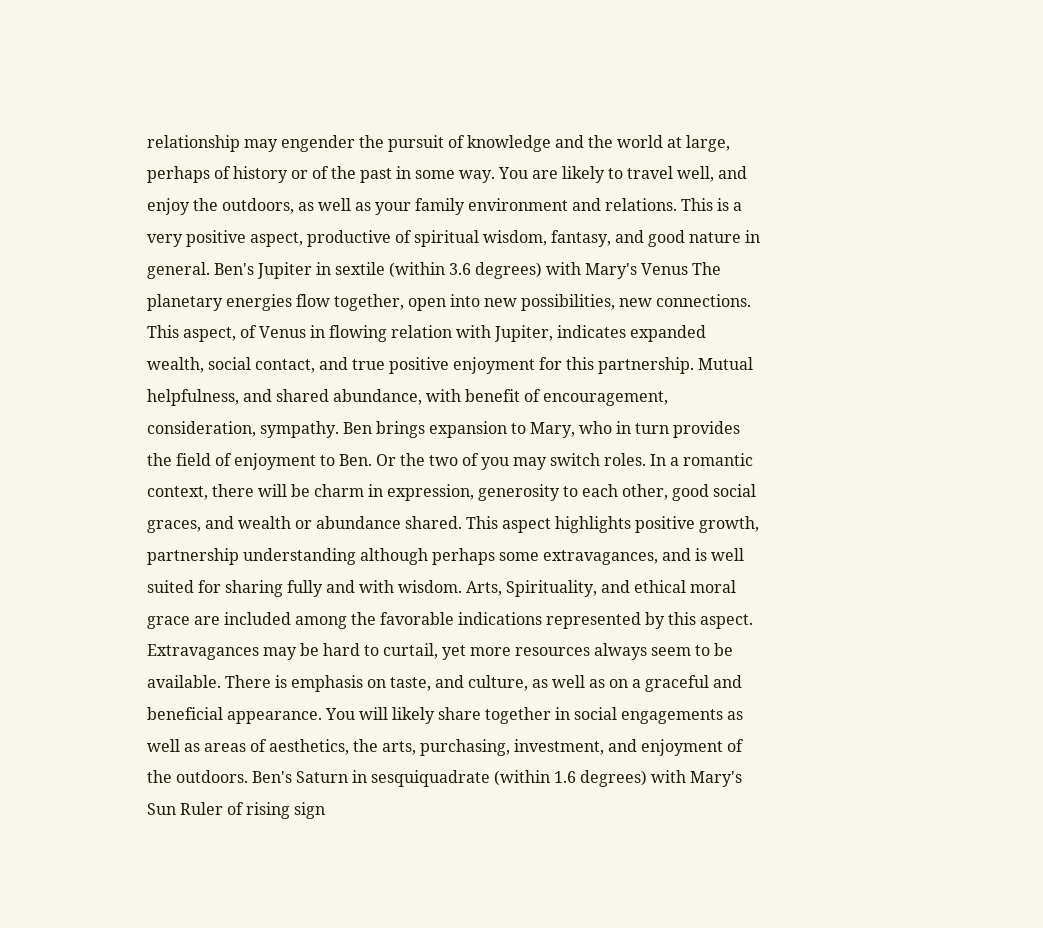relationship may engender the pursuit of knowledge and the world at large, perhaps of history or of the past in some way. You are likely to travel well, and enjoy the outdoors, as well as your family environment and relations. This is a very positive aspect, productive of spiritual wisdom, fantasy, and good nature in general. Ben's Jupiter in sextile (within 3.6 degrees) with Mary's Venus The planetary energies flow together, open into new possibilities, new connections. This aspect, of Venus in flowing relation with Jupiter, indicates expanded wealth, social contact, and true positive enjoyment for this partnership. Mutual helpfulness, and shared abundance, with benefit of encouragement, consideration, sympathy. Ben brings expansion to Mary, who in turn provides the field of enjoyment to Ben. Or the two of you may switch roles. In a romantic context, there will be charm in expression, generosity to each other, good social graces, and wealth or abundance shared. This aspect highlights positive growth, partnership understanding although perhaps some extravagances, and is well suited for sharing fully and with wisdom. Arts, Spirituality, and ethical moral grace are included among the favorable indications represented by this aspect. Extravagances may be hard to curtail, yet more resources always seem to be available. There is emphasis on taste, and culture, as well as on a graceful and beneficial appearance. You will likely share together in social engagements as well as areas of aesthetics, the arts, purchasing, investment, and enjoyment of the outdoors. Ben's Saturn in sesquiquadrate (within 1.6 degrees) with Mary's Sun Ruler of rising sign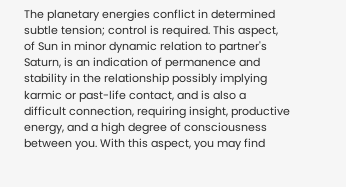The planetary energies conflict in determined subtle tension; control is required. This aspect, of Sun in minor dynamic relation to partner's Saturn, is an indication of permanence and stability in the relationship possibly implying karmic or past-life contact, and is also a difficult connection, requiring insight, productive energy, and a high degree of consciousness between you. With this aspect, you may find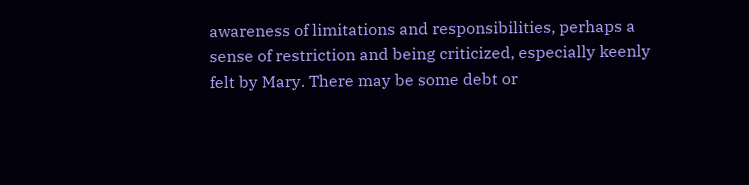awareness of limitations and responsibilities, perhaps a sense of restriction and being criticized, especially keenly felt by Mary. There may be some debt or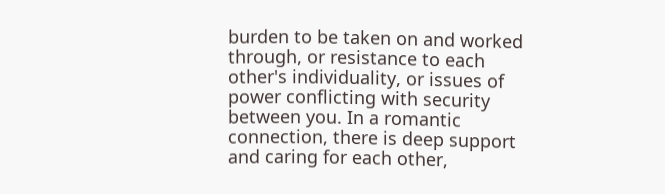burden to be taken on and worked through, or resistance to each other's individuality, or issues of power conflicting with security between you. In a romantic connection, there is deep support and caring for each other,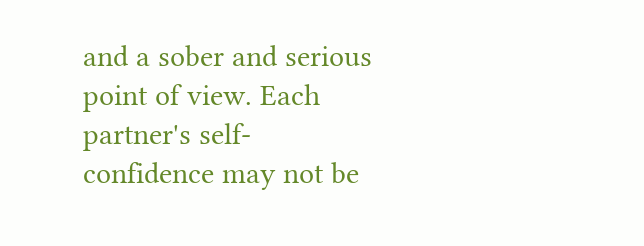and a sober and serious point of view. Each partner's self-confidence may not be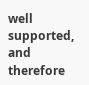well supported, and therefore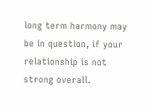long term harmony may be in question, if your relationship is not strong overall.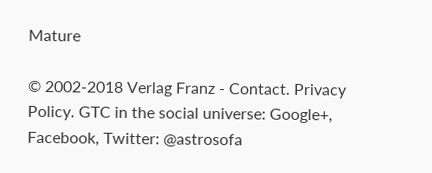Mature

© 2002-2018 Verlag Franz - Contact. Privacy Policy. GTC in the social universe: Google+, Facebook, Twitter: @astrosofa